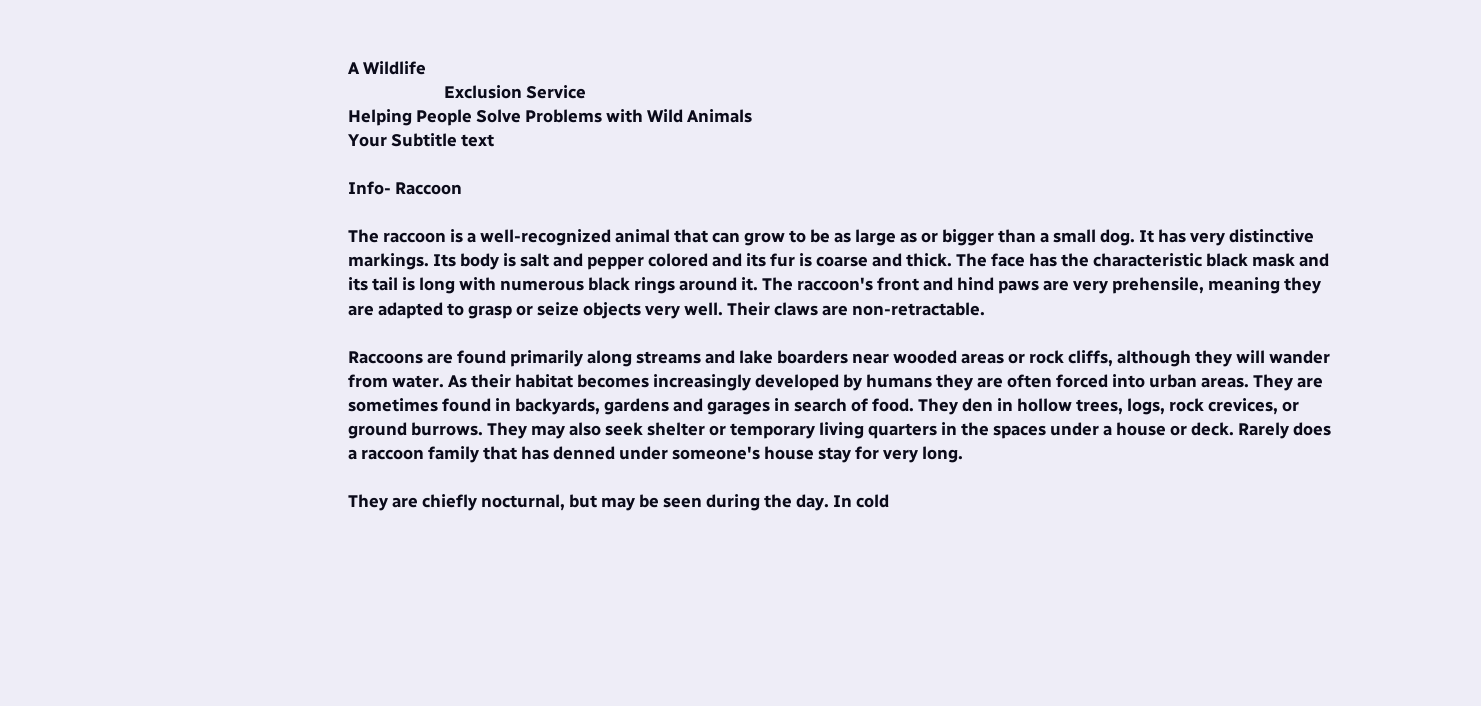A Wildlife
                        Exclusion Service
Helping People Solve Problems with Wild Animals
Your Subtitle text

Info- Raccoon

The raccoon is a well-recognized animal that can grow to be as large as or bigger than a small dog. It has very distinctive markings. Its body is salt and pepper colored and its fur is coarse and thick. The face has the characteristic black mask and its tail is long with numerous black rings around it. The raccoon's front and hind paws are very prehensile, meaning they are adapted to grasp or seize objects very well. Their claws are non-retractable.

Raccoons are found primarily along streams and lake boarders near wooded areas or rock cliffs, although they will wander from water. As their habitat becomes increasingly developed by humans they are often forced into urban areas. They are sometimes found in backyards, gardens and garages in search of food. They den in hollow trees, logs, rock crevices, or ground burrows. They may also seek shelter or temporary living quarters in the spaces under a house or deck. Rarely does a raccoon family that has denned under someone's house stay for very long.

They are chiefly nocturnal, but may be seen during the day. In cold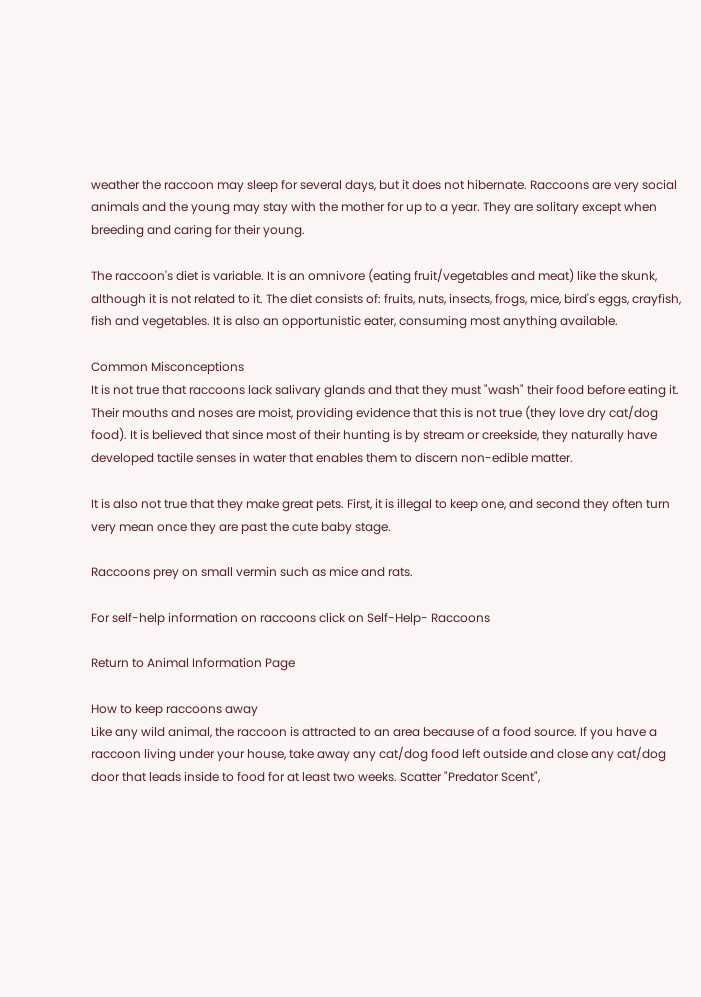weather the raccoon may sleep for several days, but it does not hibernate. Raccoons are very social animals and the young may stay with the mother for up to a year. They are solitary except when breeding and caring for their young.

The raccoon's diet is variable. It is an omnivore (eating fruit/vegetables and meat) like the skunk, although it is not related to it. The diet consists of: fruits, nuts, insects, frogs, mice, bird's eggs, crayfish, fish and vegetables. It is also an opportunistic eater, consuming most anything available.

Common Misconceptions
It is not true that raccoons lack salivary glands and that they must "wash" their food before eating it. Their mouths and noses are moist, providing evidence that this is not true (they love dry cat/dog food). It is believed that since most of their hunting is by stream or creekside, they naturally have developed tactile senses in water that enables them to discern non-edible matter.

It is also not true that they make great pets. First, it is illegal to keep one, and second they often turn very mean once they are past the cute baby stage.

Raccoons prey on small vermin such as mice and rats.

For self-help information on raccoons click on Self-Help- Raccoons

Return to Animal Information Page

How to keep raccoons away
Like any wild animal, the raccoon is attracted to an area because of a food source. If you have a raccoon living under your house, take away any cat/dog food left outside and close any cat/dog door that leads inside to food for at least two weeks. Scatter "Predator Scent",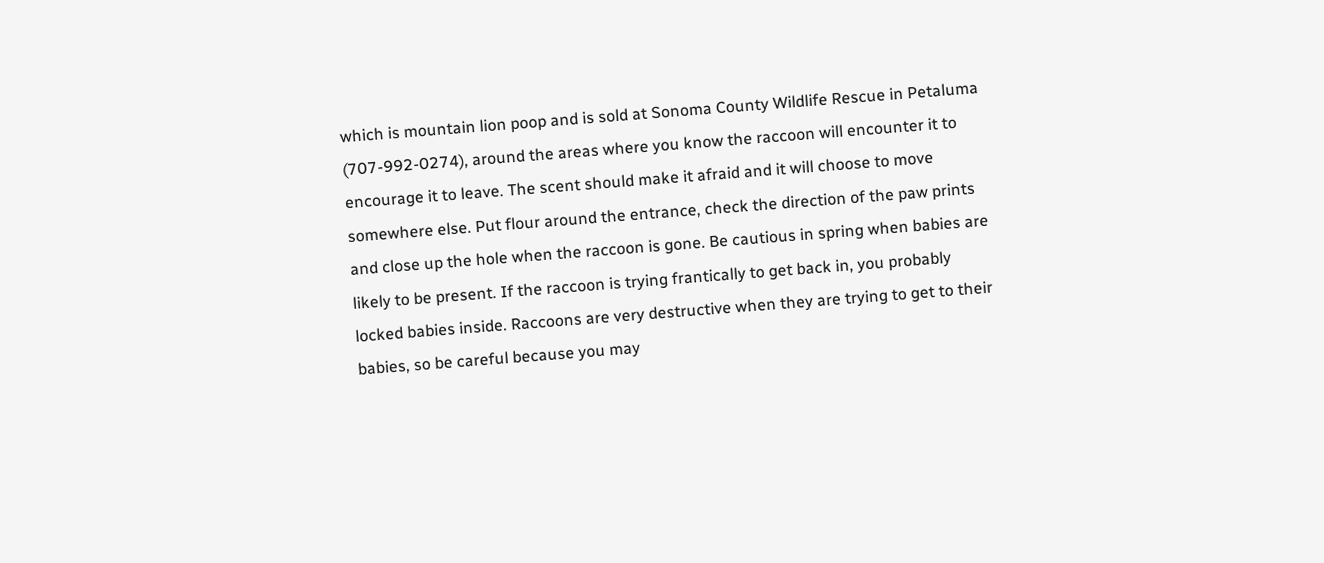which is mountain lion poop and is sold at Sonoma County Wildlife Rescue in Petaluma (707-992-0274), around the areas where you know the raccoon will encounter it to encourage it to leave. The scent should make it afraid and it will choose to move somewhere else. Put flour around the entrance, check the direction of the paw prints and close up the hole when the raccoon is gone. Be cautious in spring when babies are likely to be present. If the raccoon is trying frantically to get back in, you probably locked babies inside. Raccoons are very destructive when they are trying to get to their babies, so be careful because you may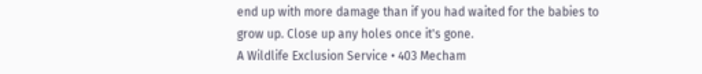end up with more damage than if you had waited for the babies to grow up. Close up any holes once it's gone.
A Wildlife Exclusion Service • 403 Mecham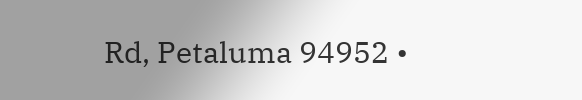Rd, Petaluma 94952 •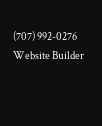(707) 992-0276
Website Builder